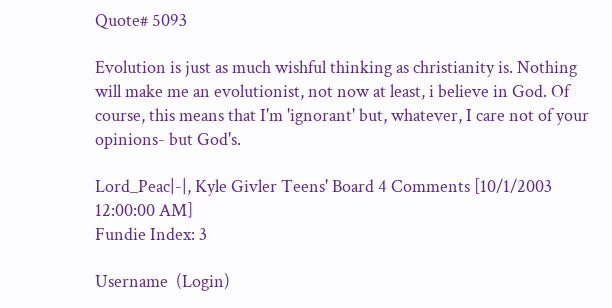Quote# 5093

Evolution is just as much wishful thinking as christianity is. Nothing will make me an evolutionist, not now at least, i believe in God. Of course, this means that I'm 'ignorant' but, whatever, I care not of your opinions- but God's.

Lord_Peac|-|, Kyle Givler Teens' Board 4 Comments [10/1/2003 12:00:00 AM]
Fundie Index: 3

Username  (Login)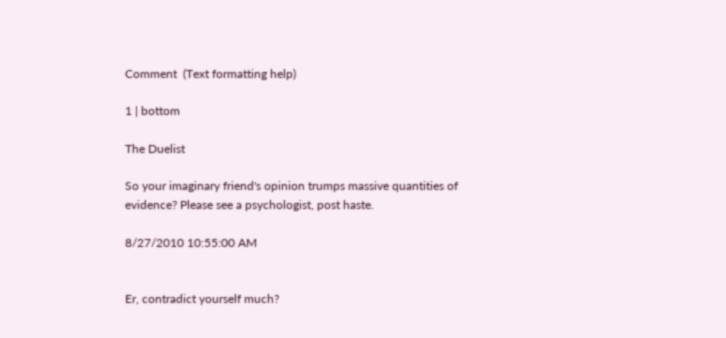Comment  (Text formatting help)

1 | bottom

The Duelist

So your imaginary friend's opinion trumps massive quantities of evidence? Please see a psychologist, post haste.

8/27/2010 10:55:00 AM


Er, contradict yourself much?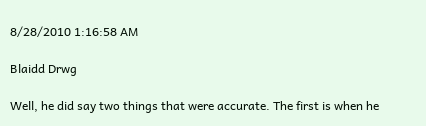8/28/2010 1:16:58 AM

Blaidd Drwg

Well, he did say two things that were accurate. The first is when he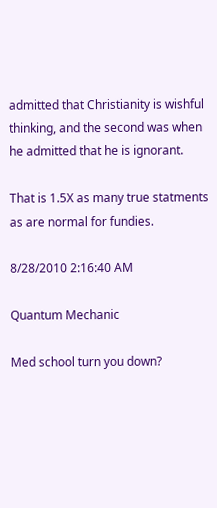admitted that Christianity is wishful thinking, and the second was when he admitted that he is ignorant.

That is 1.5X as many true statments as are normal for fundies.

8/28/2010 2:16:40 AM

Quantum Mechanic

Med school turn you down?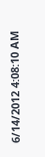6/14/2012 4:08:10 AM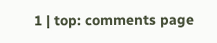1 | top: comments page